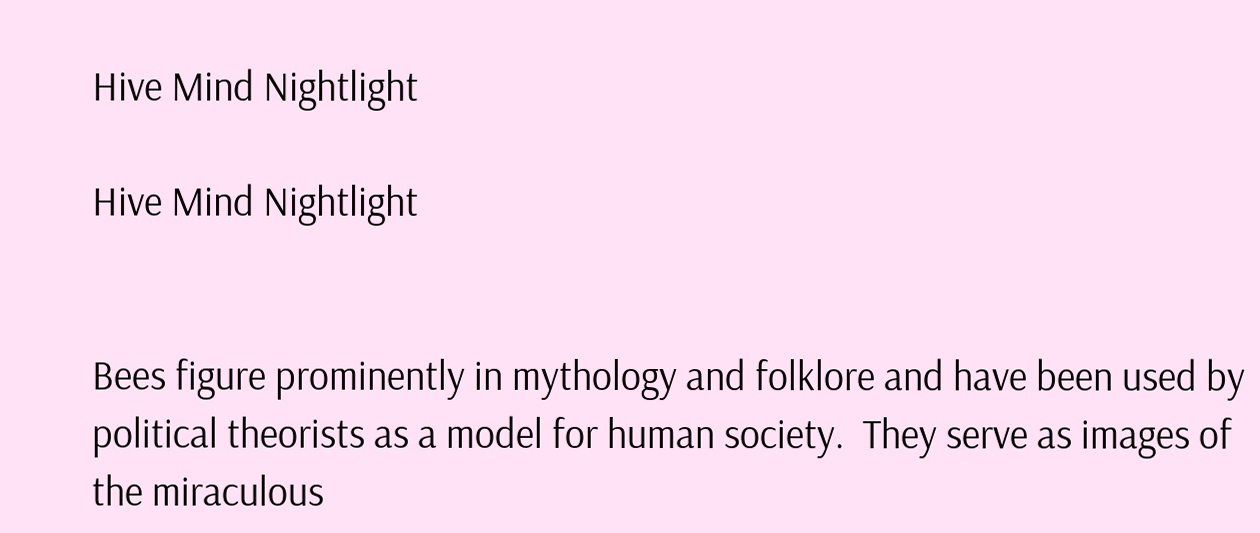Hive Mind Nightlight

Hive Mind Nightlight


Bees figure prominently in mythology and folklore and have been used by political theorists as a model for human society.  They serve as images of the miraculous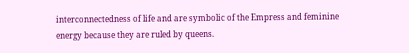interconnectedness of life and are symbolic of the Empress and feminine energy because they are ruled by queens.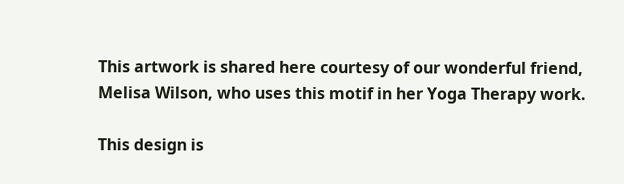This artwork is shared here courtesy of our wonderful friend, Melisa Wilson, who uses this motif in her Yoga Therapy work.

This design is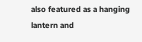also featured as a hanging lantern and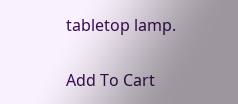tabletop lamp.

Add To Cart